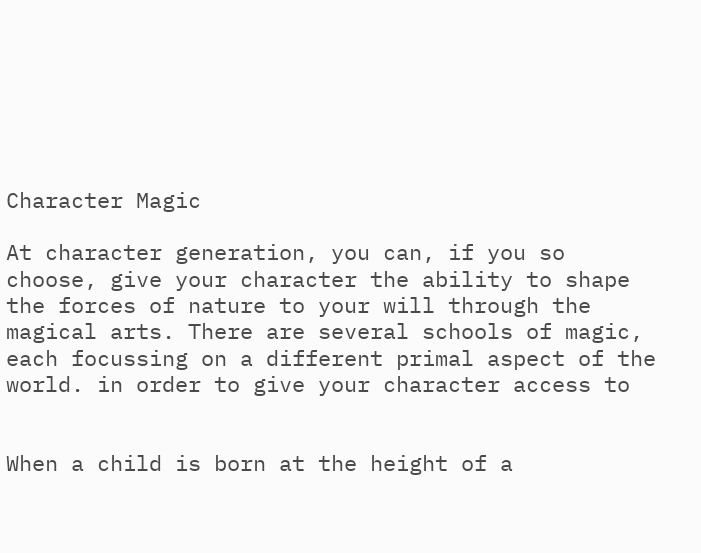Character Magic

At character generation, you can, if you so choose, give your character the ability to shape the forces of nature to your will through the magical arts. There are several schools of magic, each focussing on a different primal aspect of the world. in order to give your character access to


When a child is born at the height of a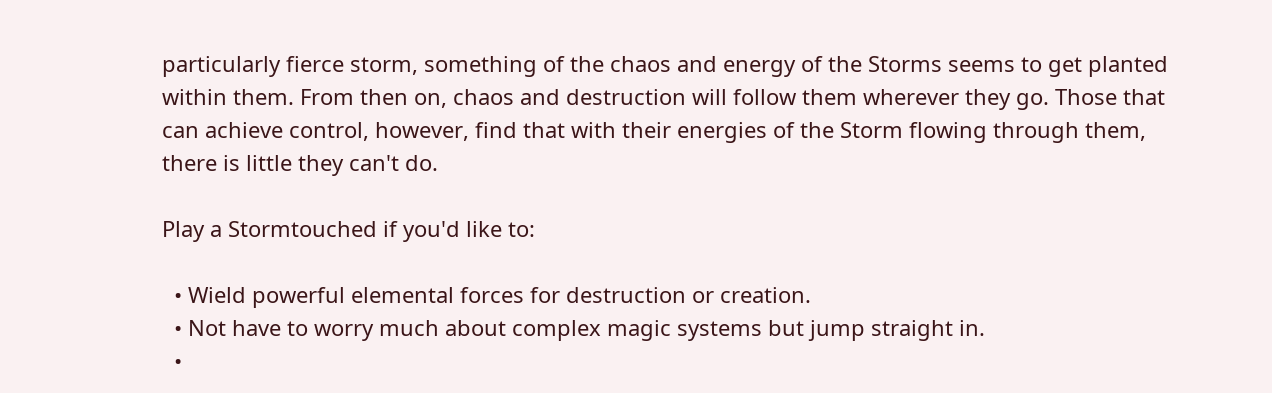particularly fierce storm, something of the chaos and energy of the Storms seems to get planted within them. From then on, chaos and destruction will follow them wherever they go. Those that can achieve control, however, find that with their energies of the Storm flowing through them, there is little they can't do.

Play a Stormtouched if you'd like to:

  • Wield powerful elemental forces for destruction or creation.
  • Not have to worry much about complex magic systems but jump straight in.
  •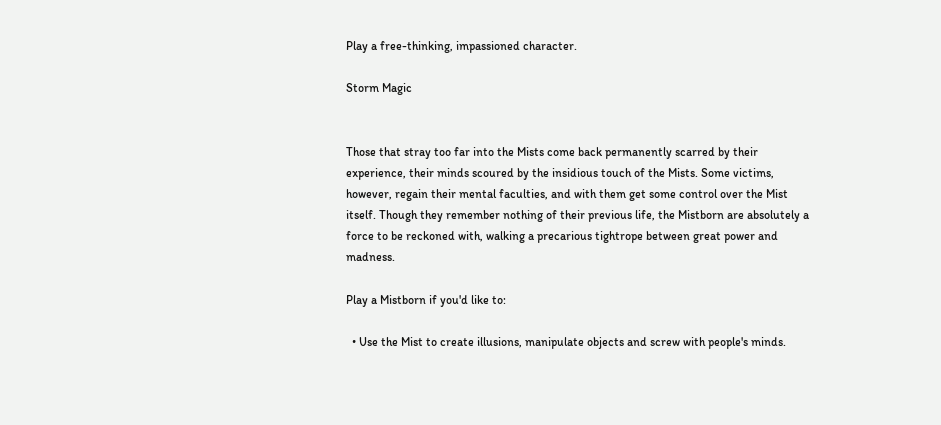Play a free-thinking, impassioned character.

Storm Magic


Those that stray too far into the Mists come back permanently scarred by their experience, their minds scoured by the insidious touch of the Mists. Some victims, however, regain their mental faculties, and with them get some control over the Mist itself. Though they remember nothing of their previous life, the Mistborn are absolutely a force to be reckoned with, walking a precarious tightrope between great power and madness.

Play a Mistborn if you'd like to:

  • Use the Mist to create illusions, manipulate objects and screw with people's minds.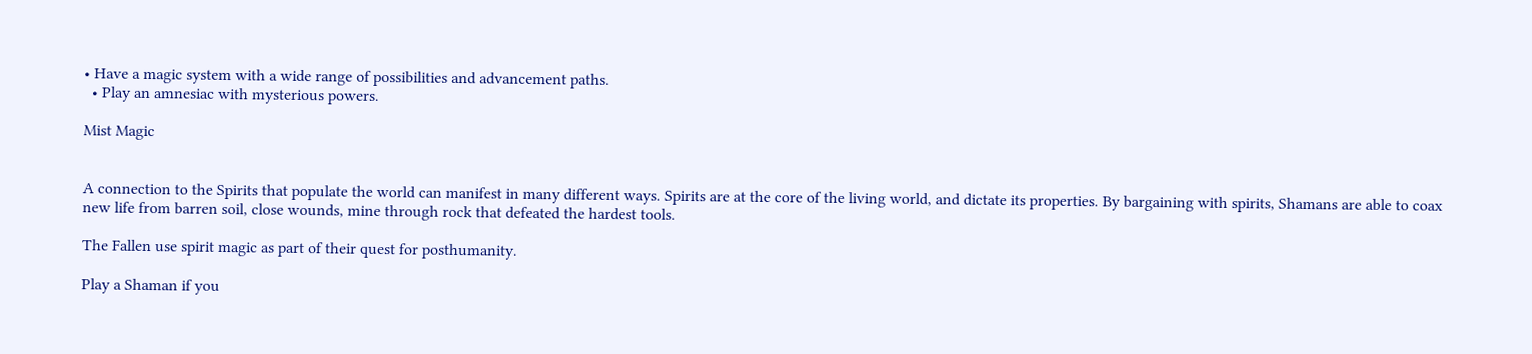• Have a magic system with a wide range of possibilities and advancement paths.
  • Play an amnesiac with mysterious powers.

Mist Magic


A connection to the Spirits that populate the world can manifest in many different ways. Spirits are at the core of the living world, and dictate its properties. By bargaining with spirits, Shamans are able to coax new life from barren soil, close wounds, mine through rock that defeated the hardest tools.

The Fallen use spirit magic as part of their quest for posthumanity.

Play a Shaman if you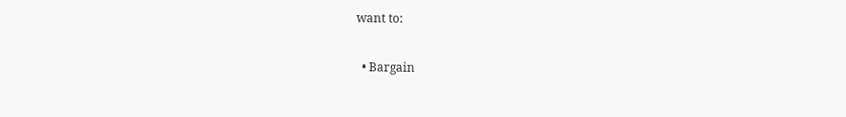want to:

  • Bargain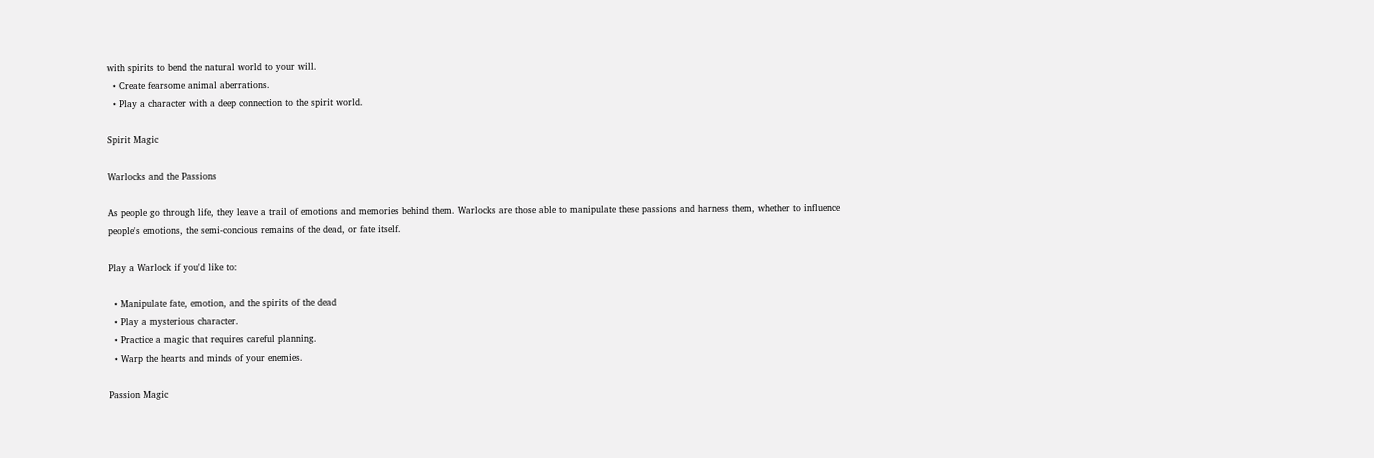with spirits to bend the natural world to your will.
  • Create fearsome animal aberrations.
  • Play a character with a deep connection to the spirit world.

Spirit Magic

Warlocks and the Passions

As people go through life, they leave a trail of emotions and memories behind them. Warlocks are those able to manipulate these passions and harness them, whether to influence people's emotions, the semi-concious remains of the dead, or fate itself.

Play a Warlock if you'd like to:

  • Manipulate fate, emotion, and the spirits of the dead
  • Play a mysterious character.
  • Practice a magic that requires careful planning.
  • Warp the hearts and minds of your enemies.

Passion Magic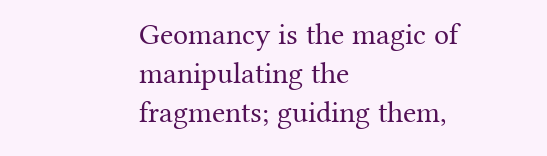Geomancy is the magic of manipulating the fragments; guiding them,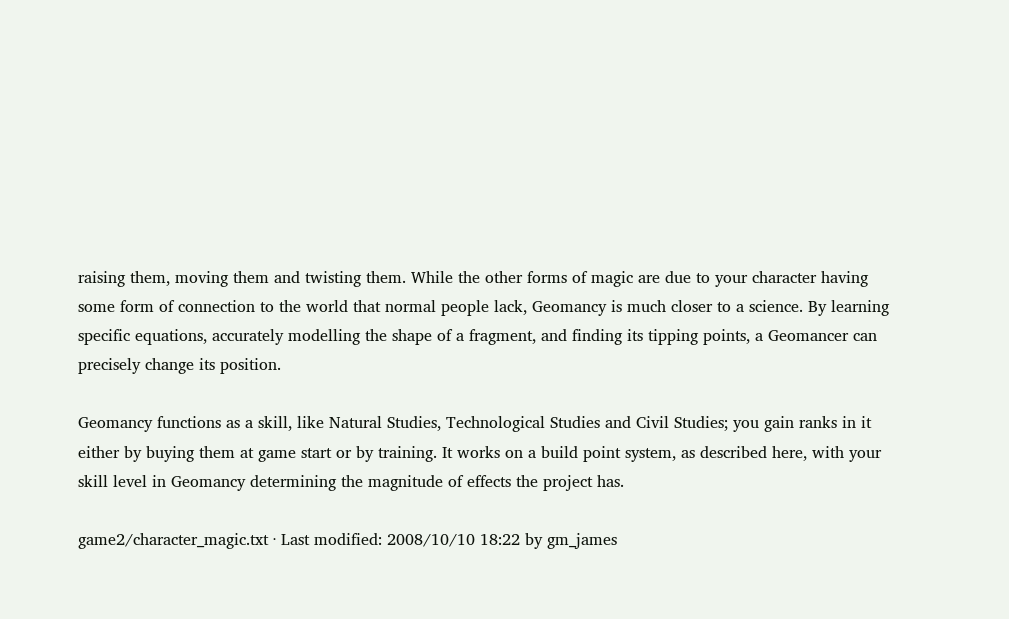raising them, moving them and twisting them. While the other forms of magic are due to your character having some form of connection to the world that normal people lack, Geomancy is much closer to a science. By learning specific equations, accurately modelling the shape of a fragment, and finding its tipping points, a Geomancer can precisely change its position.

Geomancy functions as a skill, like Natural Studies, Technological Studies and Civil Studies; you gain ranks in it either by buying them at game start or by training. It works on a build point system, as described here, with your skill level in Geomancy determining the magnitude of effects the project has.

game2/character_magic.txt · Last modified: 2008/10/10 18:22 by gm_james